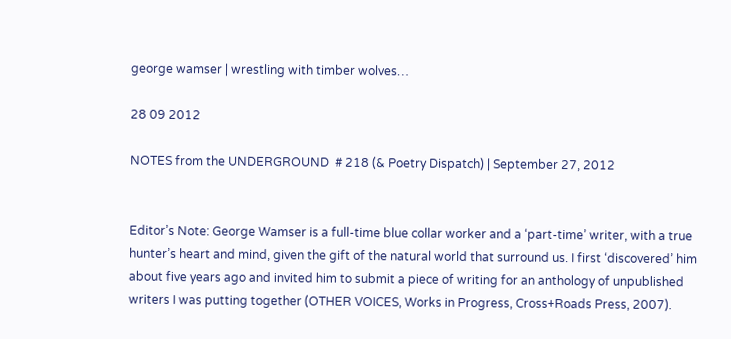george wamser | wrestling with timber wolves…

28 09 2012

NOTES from the UNDERGROUND  # 218 (& Poetry Dispatch) | September 27, 2012


Editor’s Note: George Wamser is a full-time blue collar worker and a ‘part-time’ writer, with a true hunter’s heart and mind, given the gift of the natural world that surround us. I first ‘discovered’ him about five years ago and invited him to submit a piece of writing for an anthology of unpublished writers I was putting together (OTHER VOICES, Works in Progress, Cross+Roads Press, 2007).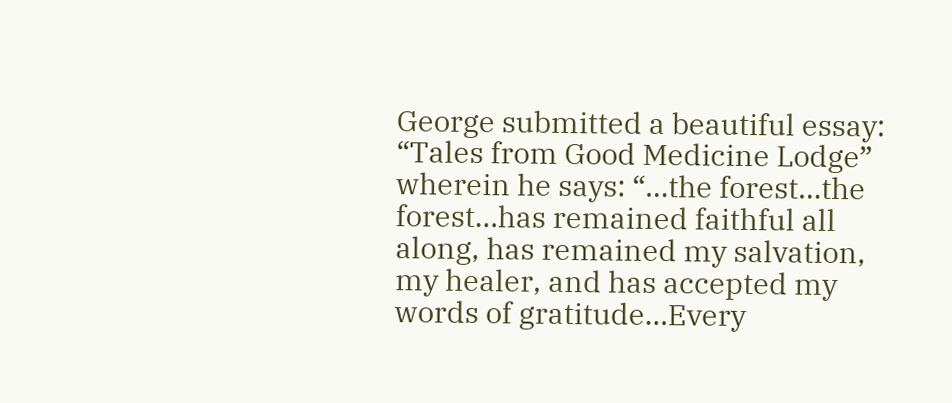George submitted a beautiful essay: “Tales from Good Medicine Lodge” wherein he says: “…the forest…the forest…has remained faithful all along, has remained my salvation, my healer, and has accepted my words of gratitude…Every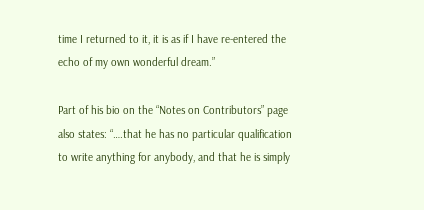time I returned to it, it is as if I have re-entered the echo of my own wonderful dream.”

Part of his bio on the “Notes on Contributors” page also states: “….that he has no particular qualification to write anything for anybody, and that he is simply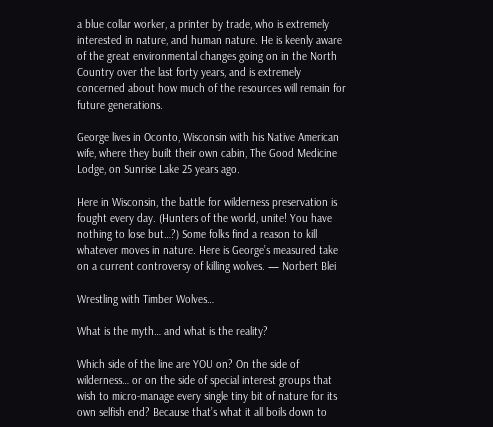a blue collar worker, a printer by trade, who is extremely interested in nature, and human nature. He is keenly aware of the great environmental changes going on in the North Country over the last forty years, and is extremely concerned about how much of the resources will remain for future generations.

George lives in Oconto, Wisconsin with his Native American wife, where they built their own cabin, The Good Medicine Lodge, on Sunrise Lake 25 years ago.

Here in Wisconsin, the battle for wilderness preservation is fought every day. (Hunters of the world, unite! You have nothing to lose but…?) Some folks find a reason to kill whatever moves in nature. Here is George’s measured take on a current controversy of killing wolves. — Norbert Blei

Wrestling with Timber Wolves…

What is the myth… and what is the reality?

Which side of the line are YOU on? On the side of wilderness… or on the side of special interest groups that wish to micro-manage every single tiny bit of nature for its own selfish end? Because that’s what it all boils down to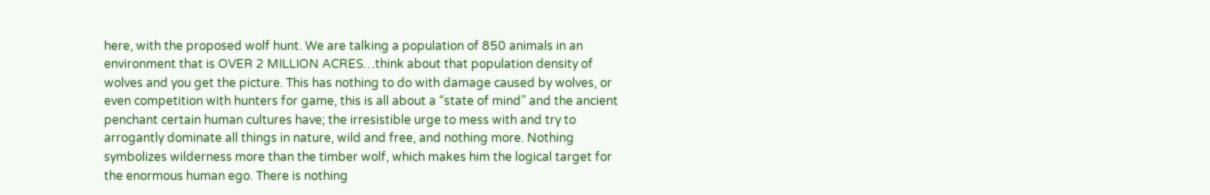here, with the proposed wolf hunt. We are talking a population of 850 animals in an environment that is OVER 2 MILLION ACRES…think about that population density of wolves and you get the picture. This has nothing to do with damage caused by wolves, or even competition with hunters for game, this is all about a “state of mind” and the ancient penchant certain human cultures have; the irresistible urge to mess with and try to arrogantly dominate all things in nature, wild and free, and nothing more. Nothing symbolizes wilderness more than the timber wolf, which makes him the logical target for the enormous human ego. There is nothing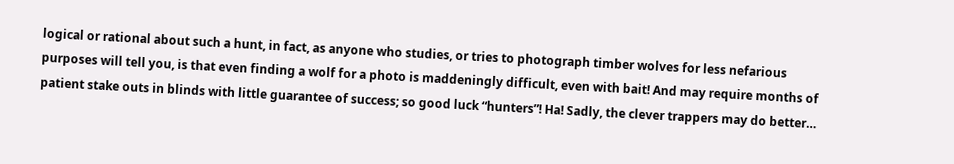logical or rational about such a hunt, in fact, as anyone who studies, or tries to photograph timber wolves for less nefarious purposes will tell you, is that even finding a wolf for a photo is maddeningly difficult, even with bait! And may require months of patient stake outs in blinds with little guarantee of success; so good luck “hunters”! Ha! Sadly, the clever trappers may do better…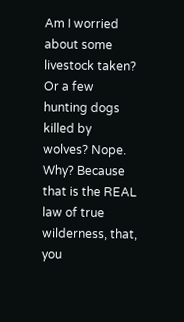Am I worried about some livestock taken? Or a few hunting dogs killed by wolves? Nope. Why? Because that is the REAL law of true wilderness, that, you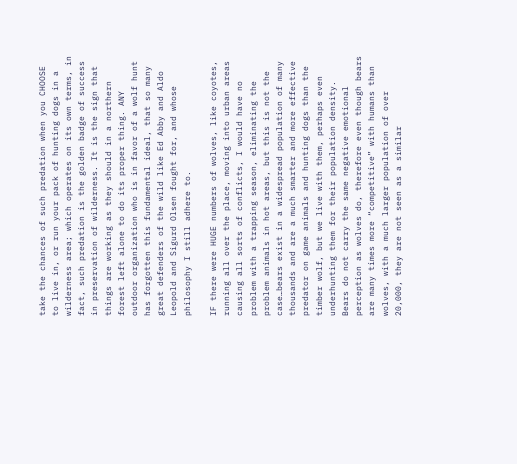take the chances of such predation when you CHOOSE to live in, or run your pack of hunting dogs in a wilderness area; which operates on its own terms, in fact, such predation is the golden badge of success in preservation of wilderness. It is the sign that things are working as they should in a northern forest left alone to do its proper thing. ANY outdoor organization who is in favor of a wolf hunt has forgotten this fundamental ideal, that so many great defenders of the wild like Ed Abby and Aldo Leopold and Sigurd Olsen fought for, and whose philosophy I still adhere to.

IF there were HUGE numbers of wolves, like coyotes, running all over the place, moving into urban areas causing all sorts of conflicts, I would have no problem with a trapping season, eliminating the problem animals in hot areas, but this is not the case…bears exist in a widespread population of many thousands and are a much smarter and more effective predator on game animals and hunting dogs than the timber wolf, but we live with them, perhaps even underhunting them for their population density. Bears do not carry the same negative emotional perception as wolves do, therefore even though bears are many times more “competitive” with humans than wolves, with a much larger population of over 20,000, they are not seen as a similar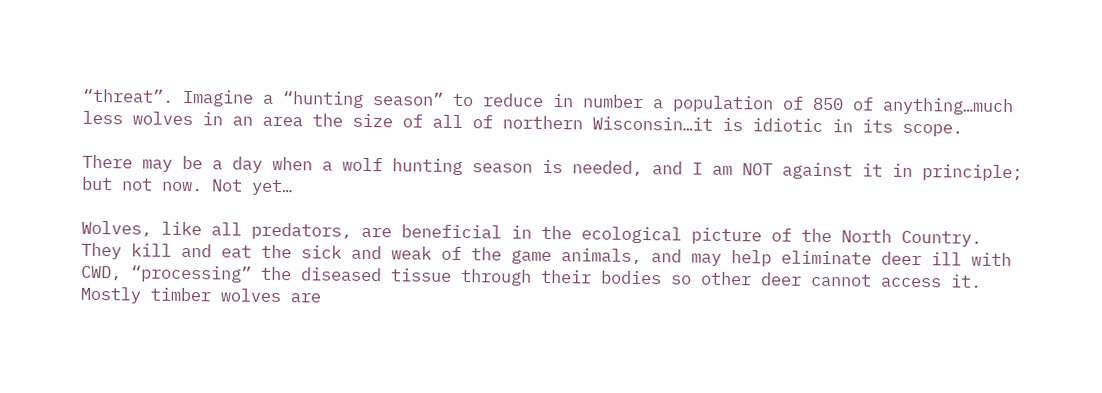“threat”. Imagine a “hunting season” to reduce in number a population of 850 of anything…much less wolves in an area the size of all of northern Wisconsin…it is idiotic in its scope.

There may be a day when a wolf hunting season is needed, and I am NOT against it in principle; but not now. Not yet…

Wolves, like all predators, are beneficial in the ecological picture of the North Country. They kill and eat the sick and weak of the game animals, and may help eliminate deer ill with CWD, “processing” the diseased tissue through their bodies so other deer cannot access it. Mostly timber wolves are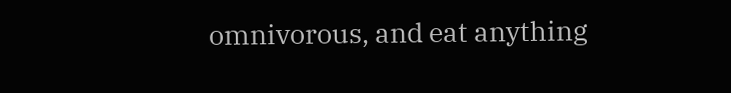omnivorous, and eat anything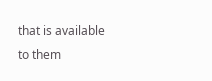that is available to them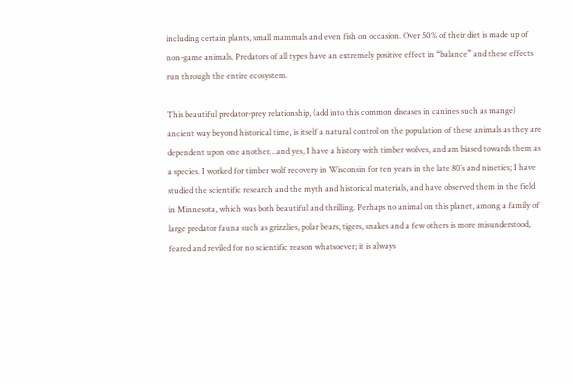including certain plants, small mammals and even fish on occasion. Over 50% of their diet is made up of non-game animals. Predators of all types have an extremely positive effect in “balance” and these effects run through the entire ecosystem.

This beautiful predator-prey relationship, (add into this common diseases in canines such as mange) ancient way beyond historical time, is itself a natural control on the population of these animals as they are dependent upon one another…and yes, I have a history with timber wolves, and am biased towards them as a species. I worked for timber wolf recovery in Wisconsin for ten years in the late 80’s and nineties; I have studied the scientific research and the myth and historical materials, and have observed them in the field in Minnesota, which was both beautiful and thrilling. Perhaps no animal on this planet, among a family of large predator fauna such as grizzlies, polar bears, tigers, snakes and a few others is more misunderstood, feared and reviled for no scientific reason whatsoever; it is always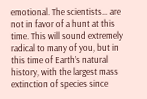emotional. The scientists… are not in favor of a hunt at this time. This will sound extremely radical to many of you, but in this time of Earth’s natural history, with the largest mass extinction of species since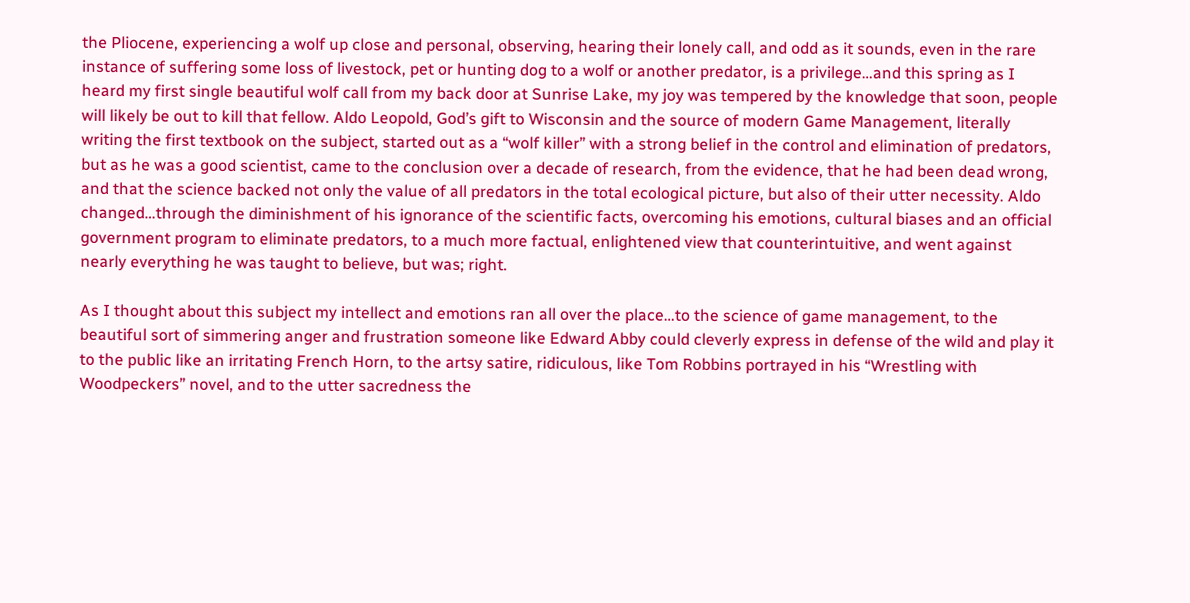the Pliocene, experiencing a wolf up close and personal, observing, hearing their lonely call, and odd as it sounds, even in the rare instance of suffering some loss of livestock, pet or hunting dog to a wolf or another predator, is a privilege…and this spring as I heard my first single beautiful wolf call from my back door at Sunrise Lake, my joy was tempered by the knowledge that soon, people will likely be out to kill that fellow. Aldo Leopold, God’s gift to Wisconsin and the source of modern Game Management, literally writing the first textbook on the subject, started out as a “wolf killer” with a strong belief in the control and elimination of predators, but as he was a good scientist, came to the conclusion over a decade of research, from the evidence, that he had been dead wrong, and that the science backed not only the value of all predators in the total ecological picture, but also of their utter necessity. Aldo changed…through the diminishment of his ignorance of the scientific facts, overcoming his emotions, cultural biases and an official government program to eliminate predators, to a much more factual, enlightened view that counterintuitive, and went against nearly everything he was taught to believe, but was; right.

As I thought about this subject my intellect and emotions ran all over the place…to the science of game management, to the beautiful sort of simmering anger and frustration someone like Edward Abby could cleverly express in defense of the wild and play it to the public like an irritating French Horn, to the artsy satire, ridiculous, like Tom Robbins portrayed in his “Wrestling with Woodpeckers” novel, and to the utter sacredness the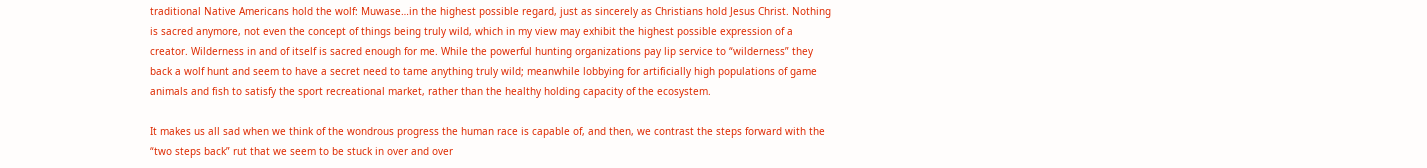traditional Native Americans hold the wolf: Muwase…in the highest possible regard, just as sincerely as Christians hold Jesus Christ. Nothing is sacred anymore, not even the concept of things being truly wild, which in my view may exhibit the highest possible expression of a creator. Wilderness in and of itself is sacred enough for me. While the powerful hunting organizations pay lip service to “wilderness” they back a wolf hunt and seem to have a secret need to tame anything truly wild; meanwhile lobbying for artificially high populations of game animals and fish to satisfy the sport recreational market, rather than the healthy holding capacity of the ecosystem.

It makes us all sad when we think of the wondrous progress the human race is capable of, and then, we contrast the steps forward with the “two steps back” rut that we seem to be stuck in over and over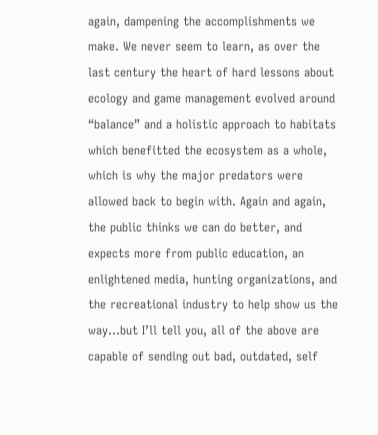again, dampening the accomplishments we make. We never seem to learn, as over the last century the heart of hard lessons about ecology and game management evolved around “balance” and a holistic approach to habitats which benefitted the ecosystem as a whole, which is why the major predators were allowed back to begin with. Again and again, the public thinks we can do better, and expects more from public education, an enlightened media, hunting organizations, and the recreational industry to help show us the way…but I’ll tell you, all of the above are capable of sending out bad, outdated, self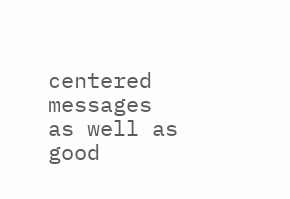centered messages as well as good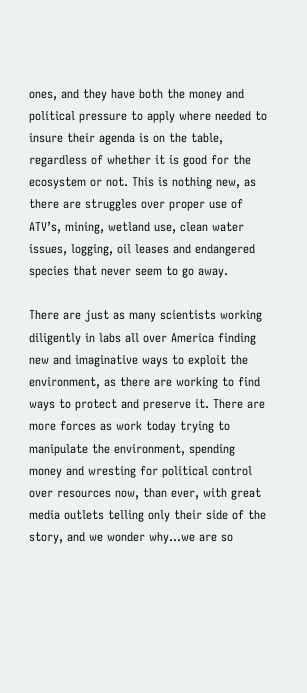ones, and they have both the money and political pressure to apply where needed to insure their agenda is on the table, regardless of whether it is good for the ecosystem or not. This is nothing new, as there are struggles over proper use of ATV’s, mining, wetland use, clean water issues, logging, oil leases and endangered species that never seem to go away.

There are just as many scientists working diligently in labs all over America finding new and imaginative ways to exploit the environment, as there are working to find ways to protect and preserve it. There are more forces as work today trying to manipulate the environment, spending money and wresting for political control over resources now, than ever, with great media outlets telling only their side of the story, and we wonder why…we are so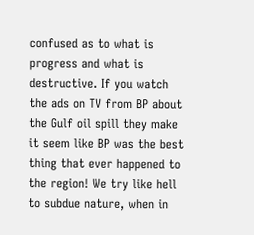confused as to what is progress and what is destructive. If you watch the ads on TV from BP about the Gulf oil spill they make it seem like BP was the best thing that ever happened to the region! We try like hell to subdue nature, when in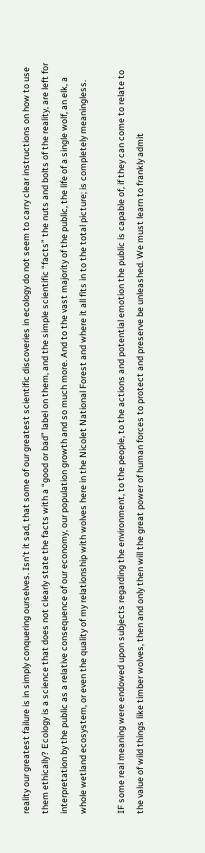reality our greatest failure is in simply conquering ourselves. Isn’t it sad, that some of our greatest scientific discoveries in ecology do not seem to carry clear instructions on how to use them ethically? Ecology is a science that does not clearly state the facts with a “good or bad” label on them, and the simple scientific “facts” the nuts and bolts of the reality, are left for interpretation by the public as a relative consequence of our economy, our population growth and so much more. And to the vast majority of the public, the life of a single wolf, an elk, a whole wetland ecosystem, or even the quality of my relationship with wolves here in the Nicolet National Forest and where it all fits in to the total picture; is completely meaningless.

IF some real meaning were endowed upon subjects regarding the environment, to the people, to the actions and potential emotion the public is capable of, if they can come to relate to the value of wild things like timber wolves, then and only then will the great power of human forces to protect and preserve be unleashed. We must learn to frankly admit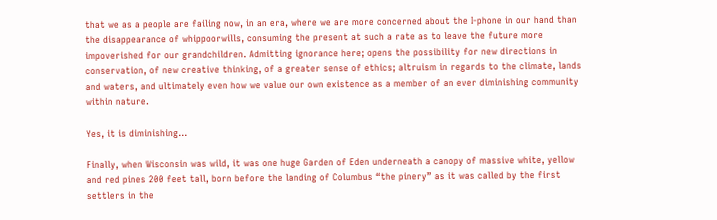that we as a people are failing now, in an era, where we are more concerned about the I-phone in our hand than the disappearance of whippoorwills, consuming the present at such a rate as to leave the future more impoverished for our grandchildren. Admitting ignorance here; opens the possibility for new directions in conservation, of new creative thinking, of a greater sense of ethics; altruism in regards to the climate, lands and waters, and ultimately even how we value our own existence as a member of an ever diminishing community within nature.

Yes, it is diminishing…

Finally, when Wisconsin was wild, it was one huge Garden of Eden underneath a canopy of massive white, yellow and red pines 200 feet tall, born before the landing of Columbus “the pinery” as it was called by the first settlers in the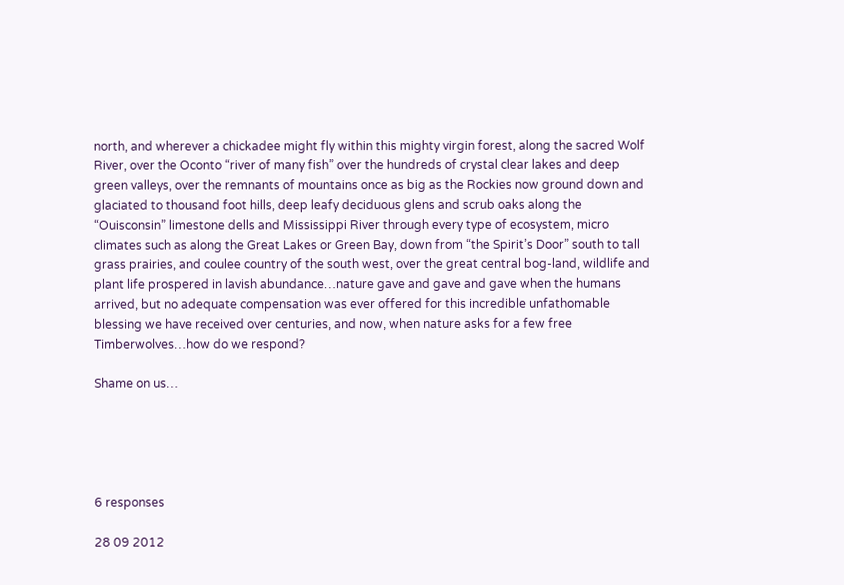north, and wherever a chickadee might fly within this mighty virgin forest, along the sacred Wolf River, over the Oconto “river of many fish” over the hundreds of crystal clear lakes and deep green valleys, over the remnants of mountains once as big as the Rockies now ground down and glaciated to thousand foot hills, deep leafy deciduous glens and scrub oaks along the “Ouisconsin” limestone dells and Mississippi River through every type of ecosystem, micro climates such as along the Great Lakes or Green Bay, down from “the Spirit’s Door” south to tall grass prairies, and coulee country of the south west, over the great central bog-land, wildlife and plant life prospered in lavish abundance…nature gave and gave and gave when the humans arrived, but no adequate compensation was ever offered for this incredible unfathomable blessing we have received over centuries, and now, when nature asks for a few free Timberwolves…how do we respond?

Shame on us…





6 responses

28 09 2012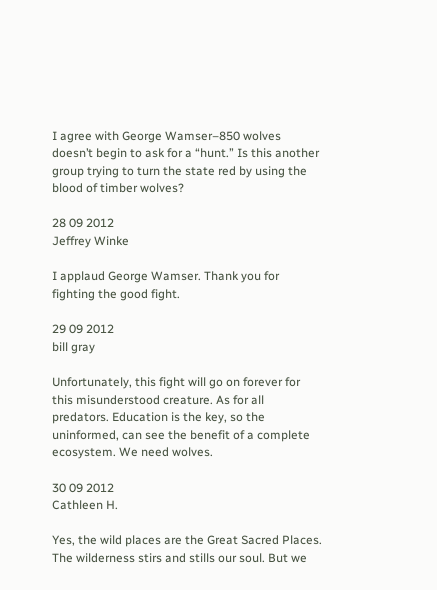I agree with George Wamser–850 wolves doesn’t begin to ask for a “hunt.” Is this another group trying to turn the state red by using the blood of timber wolves?

28 09 2012
Jeffrey Winke

I applaud George Wamser. Thank you for fighting the good fight.

29 09 2012
bill gray

Unfortunately, this fight will go on forever for this misunderstood creature. As for all predators. Education is the key, so the uninformed, can see the benefit of a complete ecosystem. We need wolves.

30 09 2012
Cathleen H.

Yes, the wild places are the Great Sacred Places. The wilderness stirs and stills our soul. But we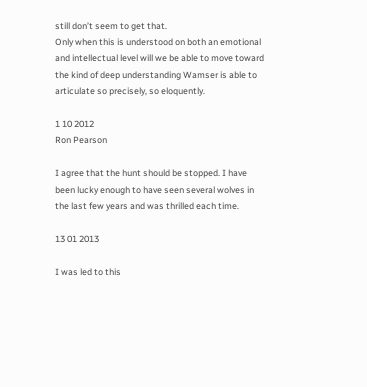still don’t seem to get that.
Only when this is understood on both an emotional and intellectual level will we be able to move toward the kind of deep understanding Wamser is able to articulate so precisely, so eloquently.

1 10 2012
Ron Pearson

I agree that the hunt should be stopped. I have been lucky enough to have seen several wolves in the last few years and was thrilled each time.

13 01 2013

I was led to this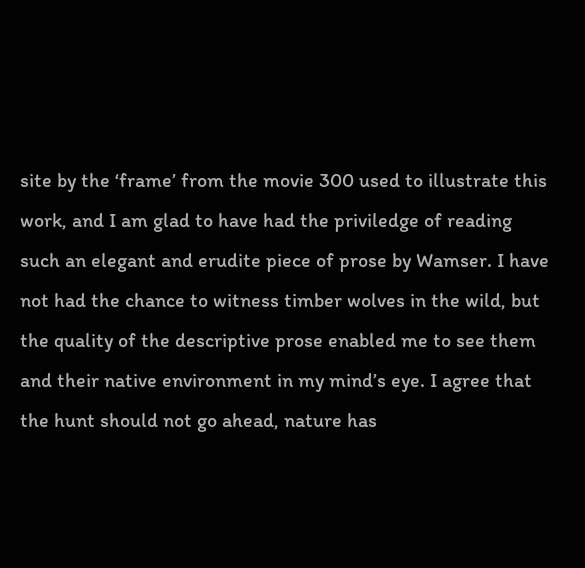site by the ‘frame’ from the movie 300 used to illustrate this work, and I am glad to have had the priviledge of reading such an elegant and erudite piece of prose by Wamser. I have not had the chance to witness timber wolves in the wild, but the quality of the descriptive prose enabled me to see them and their native environment in my mind’s eye. I agree that the hunt should not go ahead, nature has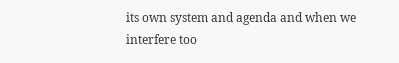its own system and agenda and when we interfere too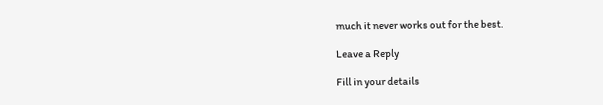much it never works out for the best.

Leave a Reply

Fill in your details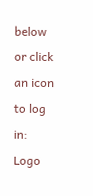below or click an icon to log in: Logo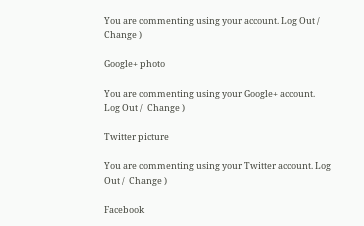You are commenting using your account. Log Out /  Change )

Google+ photo

You are commenting using your Google+ account. Log Out /  Change )

Twitter picture

You are commenting using your Twitter account. Log Out /  Change )

Facebook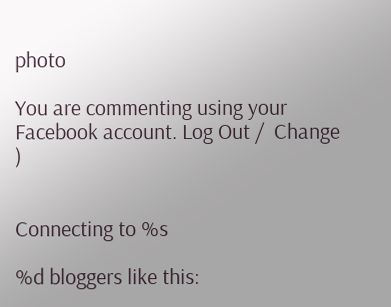photo

You are commenting using your Facebook account. Log Out /  Change )


Connecting to %s

%d bloggers like this: